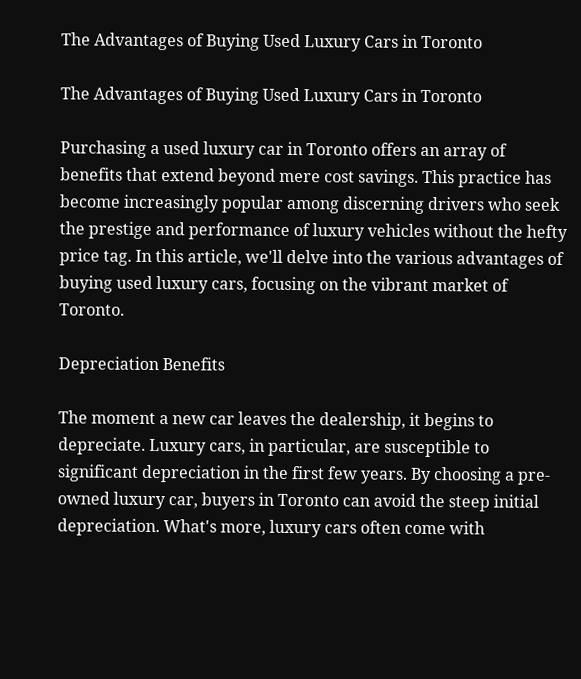The Advantages of Buying Used Luxury Cars in Toronto

The Advantages of Buying Used Luxury Cars in Toronto

Purchasing a used luxury car in Toronto offers an array of benefits that extend beyond mere cost savings. This practice has become increasingly popular among discerning drivers who seek the prestige and performance of luxury vehicles without the hefty price tag. In this article, we'll delve into the various advantages of buying used luxury cars, focusing on the vibrant market of Toronto.

Depreciation Benefits

The moment a new car leaves the dealership, it begins to depreciate. Luxury cars, in particular, are susceptible to significant depreciation in the first few years. By choosing a pre-owned luxury car, buyers in Toronto can avoid the steep initial depreciation. What's more, luxury cars often come with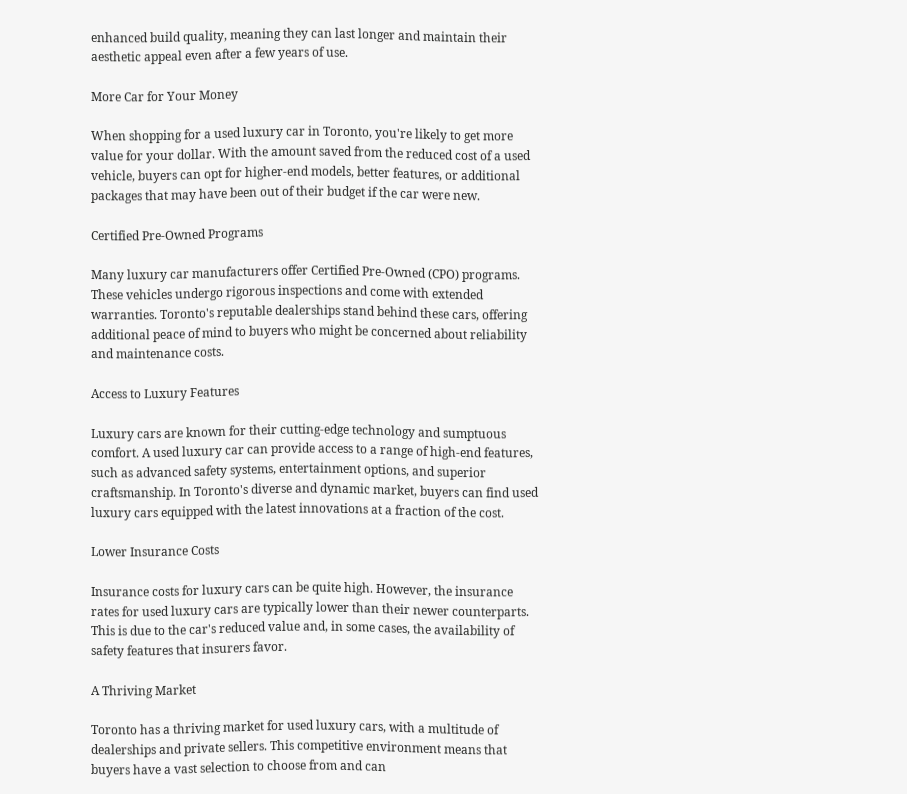enhanced build quality, meaning they can last longer and maintain their aesthetic appeal even after a few years of use.

More Car for Your Money

When shopping for a used luxury car in Toronto, you're likely to get more value for your dollar. With the amount saved from the reduced cost of a used vehicle, buyers can opt for higher-end models, better features, or additional packages that may have been out of their budget if the car were new.

Certified Pre-Owned Programs

Many luxury car manufacturers offer Certified Pre-Owned (CPO) programs. These vehicles undergo rigorous inspections and come with extended warranties. Toronto's reputable dealerships stand behind these cars, offering additional peace of mind to buyers who might be concerned about reliability and maintenance costs.

Access to Luxury Features

Luxury cars are known for their cutting-edge technology and sumptuous comfort. A used luxury car can provide access to a range of high-end features, such as advanced safety systems, entertainment options, and superior craftsmanship. In Toronto's diverse and dynamic market, buyers can find used luxury cars equipped with the latest innovations at a fraction of the cost.

Lower Insurance Costs

Insurance costs for luxury cars can be quite high. However, the insurance rates for used luxury cars are typically lower than their newer counterparts. This is due to the car's reduced value and, in some cases, the availability of safety features that insurers favor.

A Thriving Market

Toronto has a thriving market for used luxury cars, with a multitude of dealerships and private sellers. This competitive environment means that buyers have a vast selection to choose from and can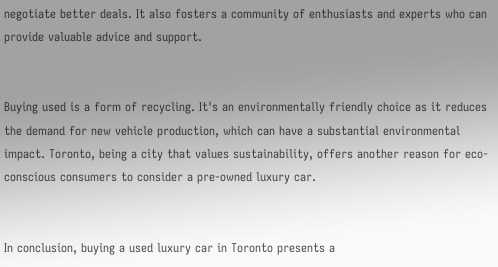negotiate better deals. It also fosters a community of enthusiasts and experts who can provide valuable advice and support.


Buying used is a form of recycling. It's an environmentally friendly choice as it reduces the demand for new vehicle production, which can have a substantial environmental impact. Toronto, being a city that values sustainability, offers another reason for eco-conscious consumers to consider a pre-owned luxury car.


In conclusion, buying a used luxury car in Toronto presents a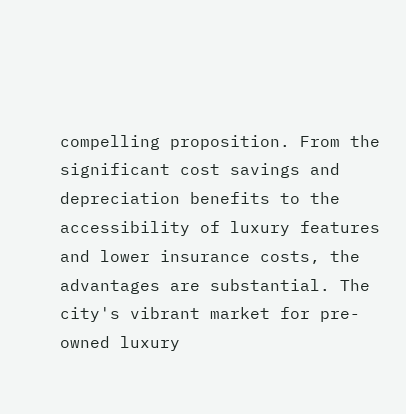compelling proposition. From the significant cost savings and depreciation benefits to the accessibility of luxury features and lower insurance costs, the advantages are substantial. The city's vibrant market for pre-owned luxury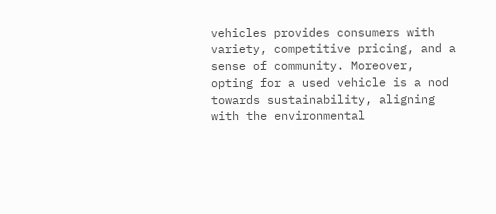vehicles provides consumers with variety, competitive pricing, and a sense of community. Moreover, opting for a used vehicle is a nod towards sustainability, aligning with the environmental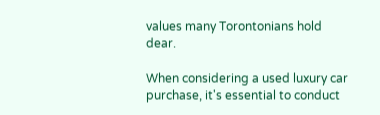values many Torontonians hold dear.

When considering a used luxury car purchase, it's essential to conduct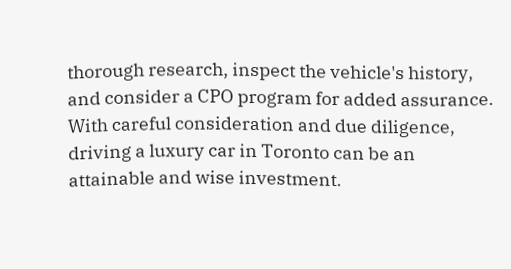thorough research, inspect the vehicle's history, and consider a CPO program for added assurance. With careful consideration and due diligence, driving a luxury car in Toronto can be an attainable and wise investment.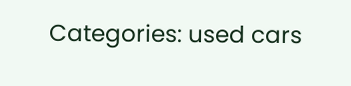Categories: used cars